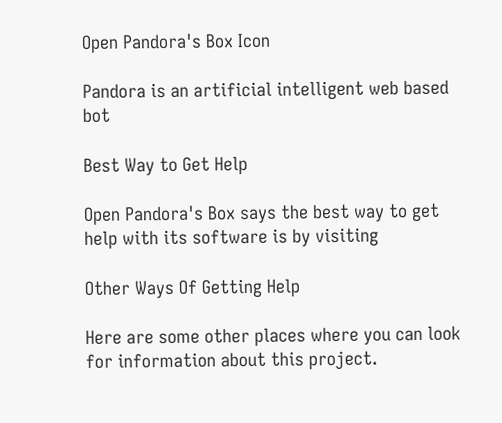Open Pandora's Box Icon

Pandora is an artificial intelligent web based bot

Best Way to Get Help

Open Pandora's Box says the best way to get help with its software is by visiting

Other Ways Of Getting Help

Here are some other places where you can look for information about this project.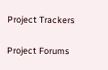Project Trackers

Project Forums